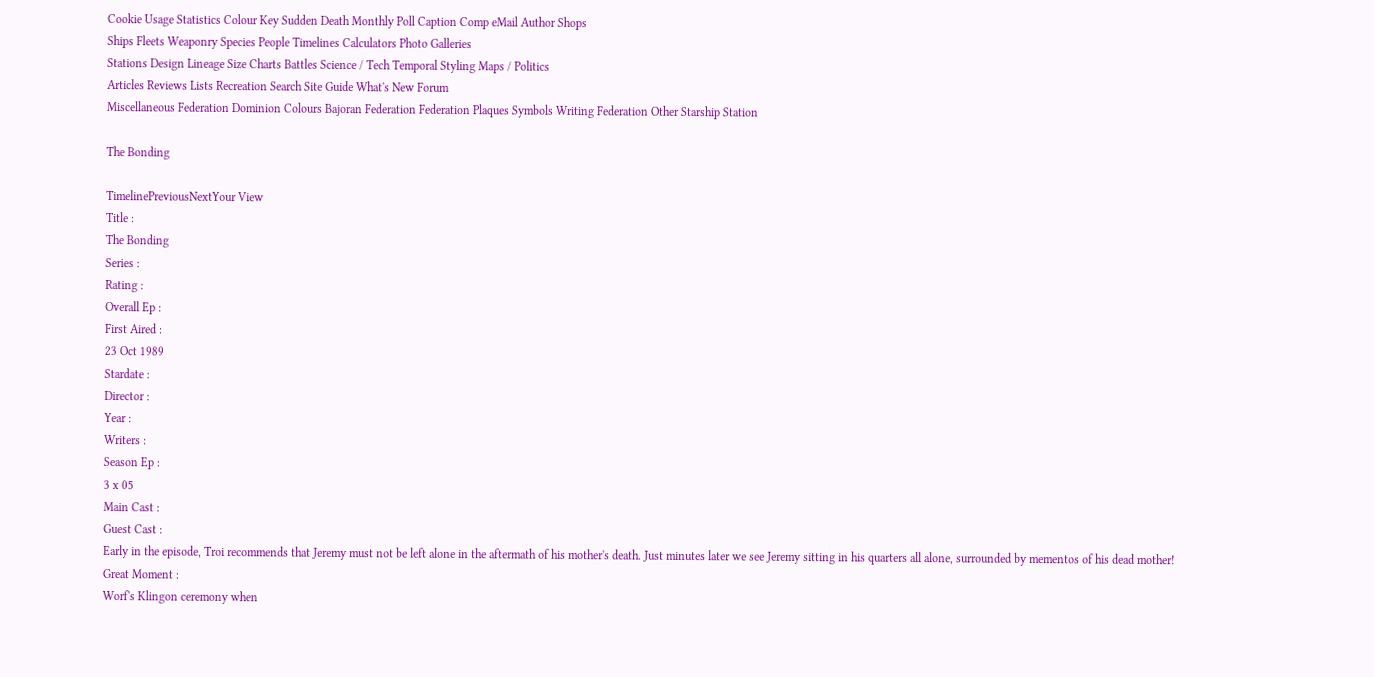Cookie Usage Statistics Colour Key Sudden Death Monthly Poll Caption Comp eMail Author Shops
Ships Fleets Weaponry Species People Timelines Calculators Photo Galleries
Stations Design Lineage Size Charts Battles Science / Tech Temporal Styling Maps / Politics
Articles Reviews Lists Recreation Search Site Guide What's New Forum
Miscellaneous Federation Dominion Colours Bajoran Federation Federation Plaques Symbols Writing Federation Other Starship Station

The Bonding

TimelinePreviousNextYour View
Title :
The Bonding
Series :
Rating :
Overall Ep :
First Aired :
23 Oct 1989
Stardate :
Director :
Year :
Writers :
Season Ep :
3 x 05
Main Cast :
Guest Cast :
Early in the episode, Troi recommends that Jeremy must not be left alone in the aftermath of his mother's death. Just minutes later we see Jeremy sitting in his quarters all alone, surrounded by mementos of his dead mother!
Great Moment :
Worf's Klingon ceremony when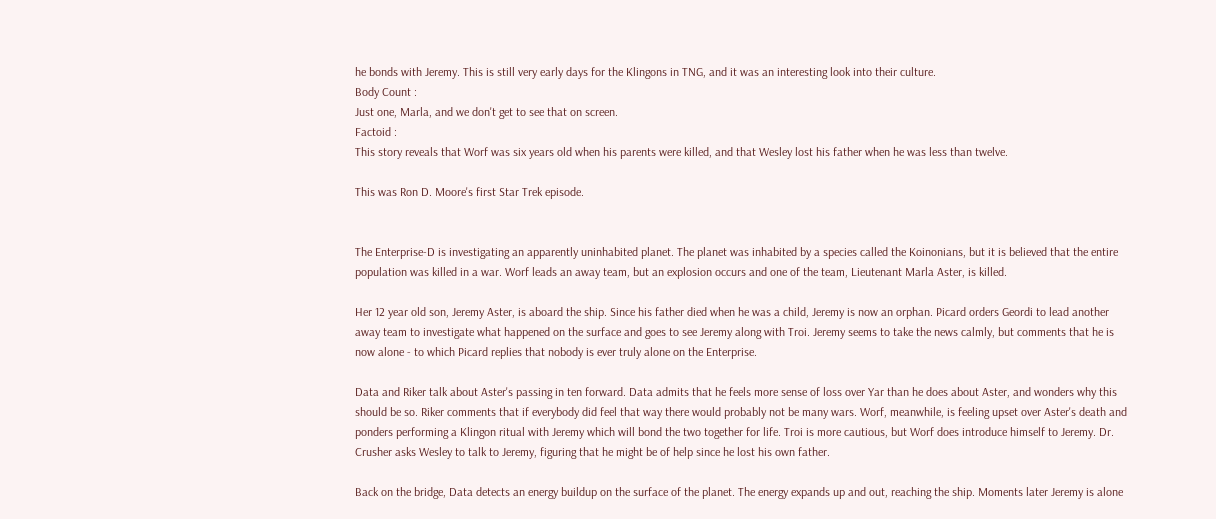he bonds with Jeremy. This is still very early days for the Klingons in TNG, and it was an interesting look into their culture.
Body Count :
Just one, Marla, and we don't get to see that on screen.
Factoid :
This story reveals that Worf was six years old when his parents were killed, and that Wesley lost his father when he was less than twelve.

This was Ron D. Moore's first Star Trek episode.


The Enterprise-D is investigating an apparently uninhabited planet. The planet was inhabited by a species called the Koinonians, but it is believed that the entire population was killed in a war. Worf leads an away team, but an explosion occurs and one of the team, Lieutenant Marla Aster, is killed.

Her 12 year old son, Jeremy Aster, is aboard the ship. Since his father died when he was a child, Jeremy is now an orphan. Picard orders Geordi to lead another away team to investigate what happened on the surface and goes to see Jeremy along with Troi. Jeremy seems to take the news calmly, but comments that he is now alone - to which Picard replies that nobody is ever truly alone on the Enterprise.

Data and Riker talk about Aster's passing in ten forward. Data admits that he feels more sense of loss over Yar than he does about Aster, and wonders why this should be so. Riker comments that if everybody did feel that way there would probably not be many wars. Worf, meanwhile, is feeling upset over Aster's death and ponders performing a Klingon ritual with Jeremy which will bond the two together for life. Troi is more cautious, but Worf does introduce himself to Jeremy. Dr. Crusher asks Wesley to talk to Jeremy, figuring that he might be of help since he lost his own father.

Back on the bridge, Data detects an energy buildup on the surface of the planet. The energy expands up and out, reaching the ship. Moments later Jeremy is alone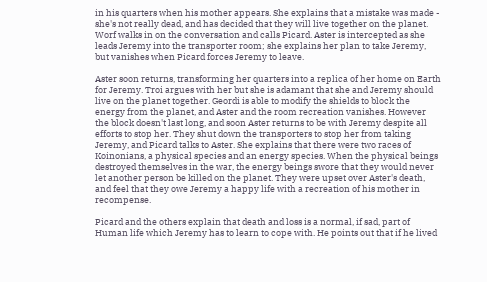in his quarters when his mother appears. She explains that a mistake was made - she's not really dead, and has decided that they will live together on the planet. Worf walks in on the conversation and calls Picard. Aster is intercepted as she leads Jeremy into the transporter room; she explains her plan to take Jeremy, but vanishes when Picard forces Jeremy to leave.

Aster soon returns, transforming her quarters into a replica of her home on Earth for Jeremy. Troi argues with her but she is adamant that she and Jeremy should live on the planet together. Geordi is able to modify the shields to block the energy from the planet, and Aster and the room recreation vanishes. However the block doesn't last long, and soon Aster returns to be with Jeremy despite all efforts to stop her. They shut down the transporters to stop her from taking Jeremy, and Picard talks to Aster. She explains that there were two races of Koinonians, a physical species and an energy species. When the physical beings destroyed themselves in the war, the energy beings swore that they would never let another person be killed on the planet. They were upset over Aster's death, and feel that they owe Jeremy a happy life with a recreation of his mother in recompense.

Picard and the others explain that death and loss is a normal, if sad, part of Human life which Jeremy has to learn to cope with. He points out that if he lived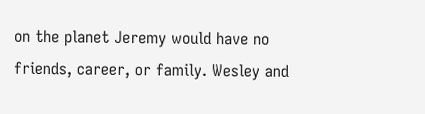on the planet Jeremy would have no friends, career, or family. Wesley and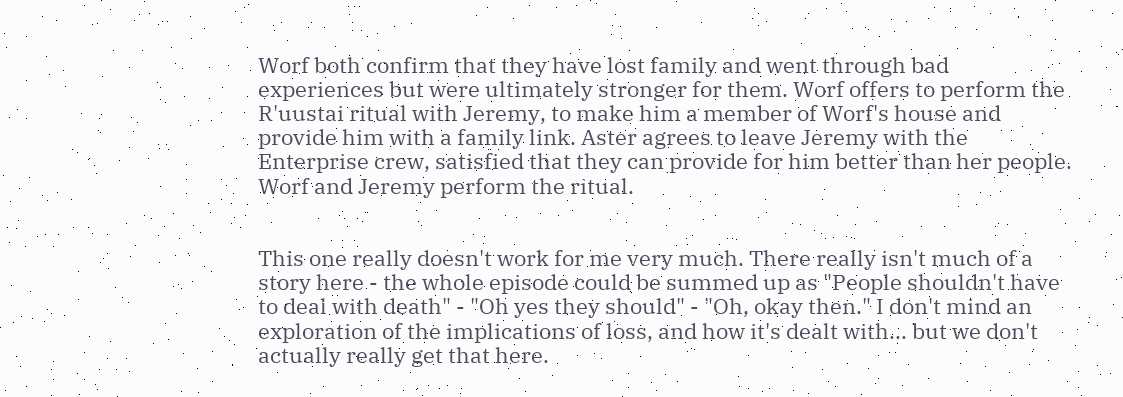Worf both confirm that they have lost family and went through bad experiences but were ultimately stronger for them. Worf offers to perform the R'uustai ritual with Jeremy, to make him a member of Worf's house and provide him with a family link. Aster agrees to leave Jeremy with the Enterprise crew, satisfied that they can provide for him better than her people. Worf and Jeremy perform the ritual.


This one really doesn't work for me very much. There really isn't much of a story here - the whole episode could be summed up as "People shouldn't have to deal with death" - "Oh yes they should" - "Oh, okay then." I don't mind an exploration of the implications of loss, and how it's dealt with... but we don't actually really get that here.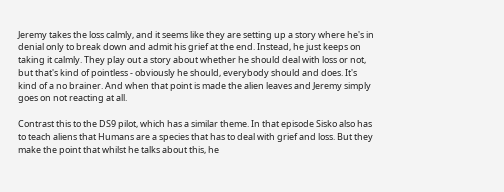Jeremy takes the loss calmly, and it seems like they are setting up a story where he's in denial only to break down and admit his grief at the end. Instead, he just keeps on taking it calmly. They play out a story about whether he should deal with loss or not, but that's kind of pointless - obviously he should, everybody should and does. It's kind of a no brainer. And when that point is made the alien leaves and Jeremy simply goes on not reacting at all.

Contrast this to the DS9 pilot, which has a similar theme. In that episode Sisko also has to teach aliens that Humans are a species that has to deal with grief and loss. But they make the point that whilst he talks about this, he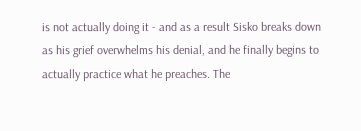is not actually doing it - and as a result Sisko breaks down as his grief overwhelms his denial, and he finally begins to actually practice what he preaches. The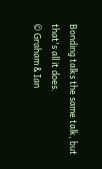Bonding talks the same talk, but that's all it does.
© Graham & Ian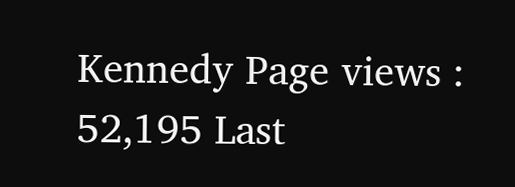Kennedy Page views : 52,195 Last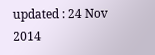updated : 24 Nov 2014